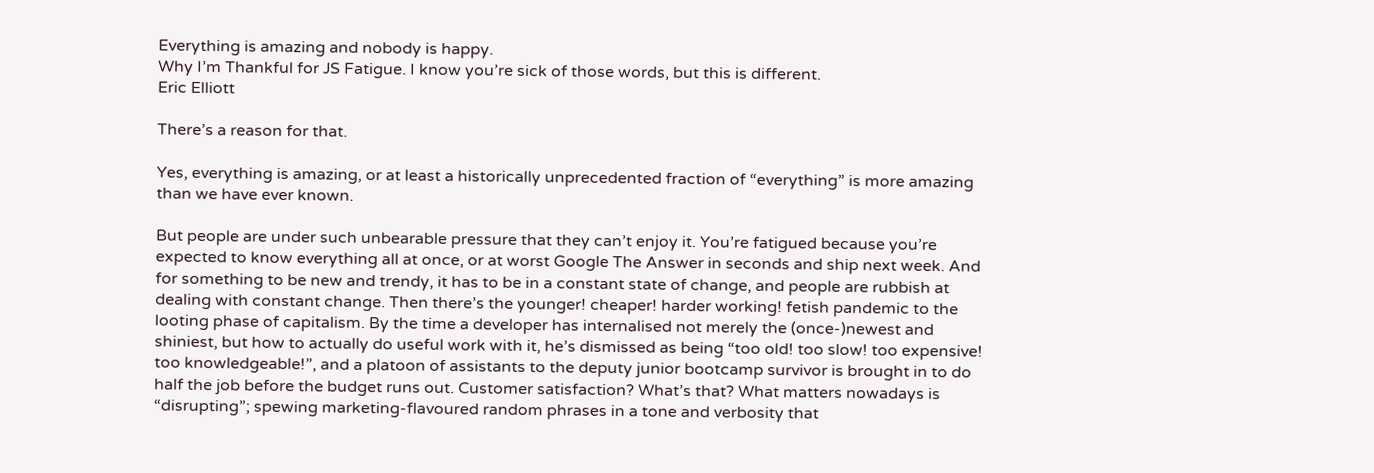Everything is amazing and nobody is happy.
Why I’m Thankful for JS Fatigue. I know you’re sick of those words, but this is different.
Eric Elliott

There’s a reason for that.

Yes, everything is amazing, or at least a historically unprecedented fraction of “everything” is more amazing than we have ever known.

But people are under such unbearable pressure that they can’t enjoy it. You’re fatigued because you’re expected to know everything all at once, or at worst Google The Answer in seconds and ship next week. And for something to be new and trendy, it has to be in a constant state of change, and people are rubbish at dealing with constant change. Then there’s the younger! cheaper! harder working! fetish pandemic to the looting phase of capitalism. By the time a developer has internalised not merely the (once-)newest and shiniest, but how to actually do useful work with it, he’s dismissed as being “too old! too slow! too expensive! too knowledgeable!”, and a platoon of assistants to the deputy junior bootcamp survivor is brought in to do half the job before the budget runs out. Customer satisfaction? What’s that? What matters nowadays is “disrupting”; spewing marketing-flavoured random phrases in a tone and verbosity that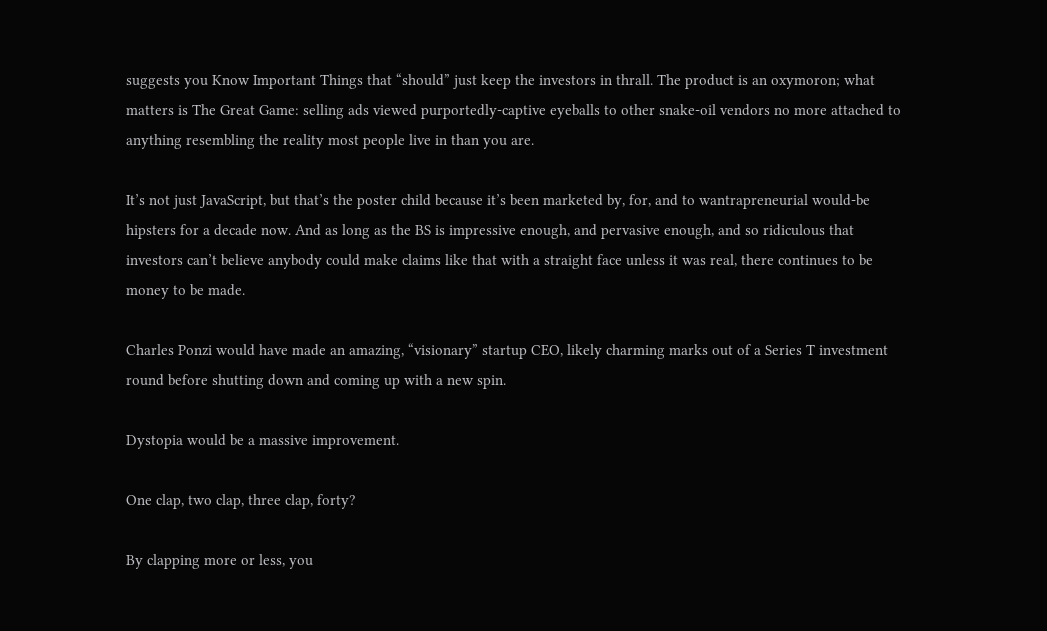suggests you Know Important Things that “should” just keep the investors in thrall. The product is an oxymoron; what matters is The Great Game: selling ads viewed purportedly-captive eyeballs to other snake-oil vendors no more attached to anything resembling the reality most people live in than you are.

It’s not just JavaScript, but that’s the poster child because it’s been marketed by, for, and to wantrapreneurial would-be hipsters for a decade now. And as long as the BS is impressive enough, and pervasive enough, and so ridiculous that investors can’t believe anybody could make claims like that with a straight face unless it was real, there continues to be money to be made.

Charles Ponzi would have made an amazing, “visionary” startup CEO, likely charming marks out of a Series T investment round before shutting down and coming up with a new spin.

Dystopia would be a massive improvement.

One clap, two clap, three clap, forty?

By clapping more or less, you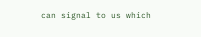can signal to us which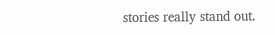stories really stand out.